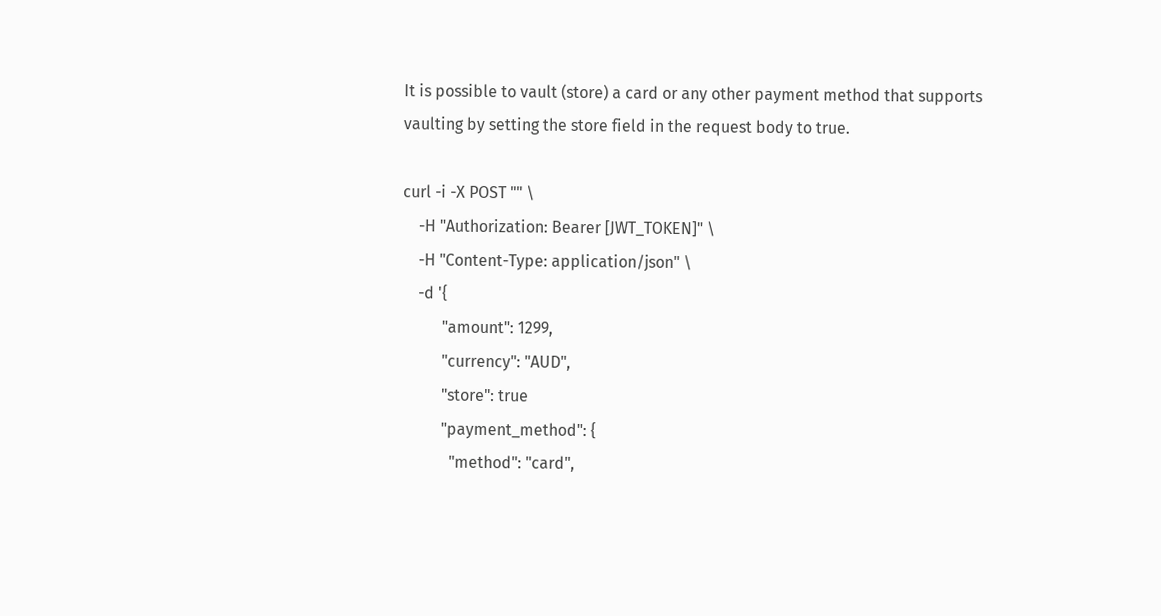It is possible to vault (store) a card or any other payment method that supports vaulting by setting the store field in the request body to true.

curl -i -X POST "" \
    -H "Authorization: Bearer [JWT_TOKEN]" \
    -H "Content-Type: application/json" \
    -d '{
          "amount": 1299,
          "currency": "AUD",
          "store": true
          "payment_method": {
            "method": "card",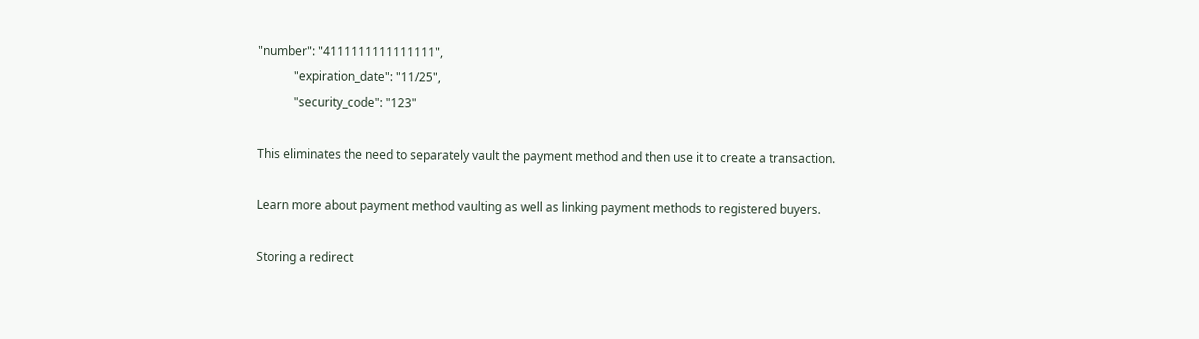"number": "4111111111111111",
            "expiration_date": "11/25",
            "security_code": "123"

This eliminates the need to separately vault the payment method and then use it to create a transaction.

Learn more about payment method vaulting as well as linking payment methods to registered buyers.

Storing a redirect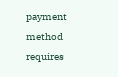payment method requires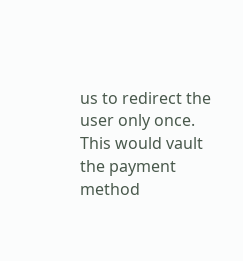us to redirect the user only once. This would vault the payment method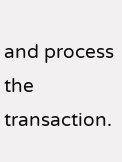and process the transaction.